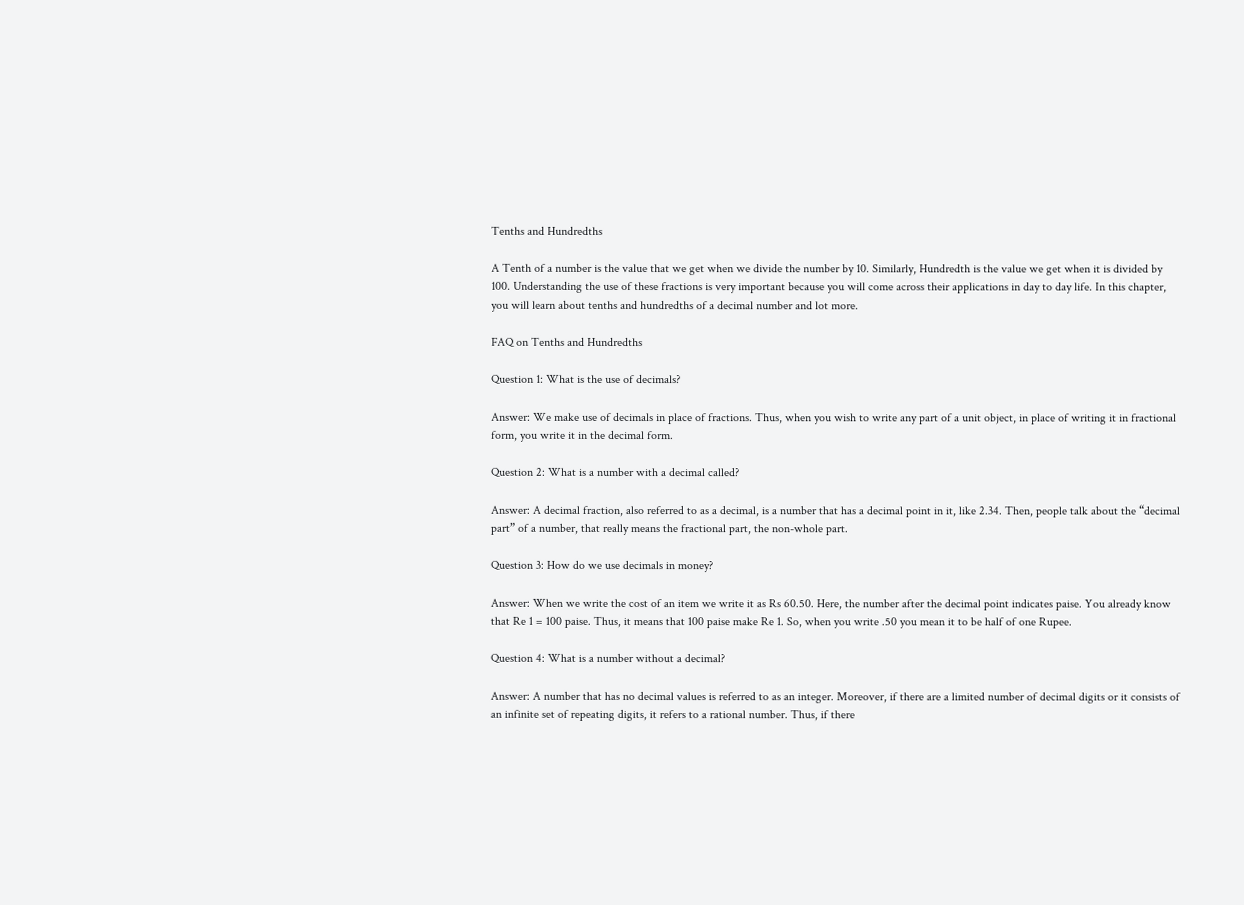Tenths and Hundredths

A Tenth of a number is the value that we get when we divide the number by 10. Similarly, Hundredth is the value we get when it is divided by 100. Understanding the use of these fractions is very important because you will come across their applications in day to day life. In this chapter, you will learn about tenths and hundredths of a decimal number and lot more.

FAQ on Tenths and Hundredths

Question 1: What is the use of decimals?

Answer: We make use of decimals in place of fractions. Thus, when you wish to write any part of a unit object, in place of writing it in fractional form, you write it in the decimal form.

Question 2: What is a number with a decimal called?

Answer: A decimal fraction, also referred to as a decimal, is a number that has a decimal point in it, like 2.34. Then, people talk about the “decimal part” of a number, that really means the fractional part, the non-whole part.

Question 3: How do we use decimals in money?

Answer: When we write the cost of an item we write it as Rs 60.50. Here, the number after the decimal point indicates paise. You already know that Re 1 = 100 paise. Thus, it means that 100 paise make Re 1. So, when you write .50 you mean it to be half of one Rupee.

Question 4: What is a number without a decimal?

Answer: A number that has no decimal values is referred to as an integer. Moreover, if there are a limited number of decimal digits or it consists of an infinite set of repeating digits, it refers to a rational number. Thus, if there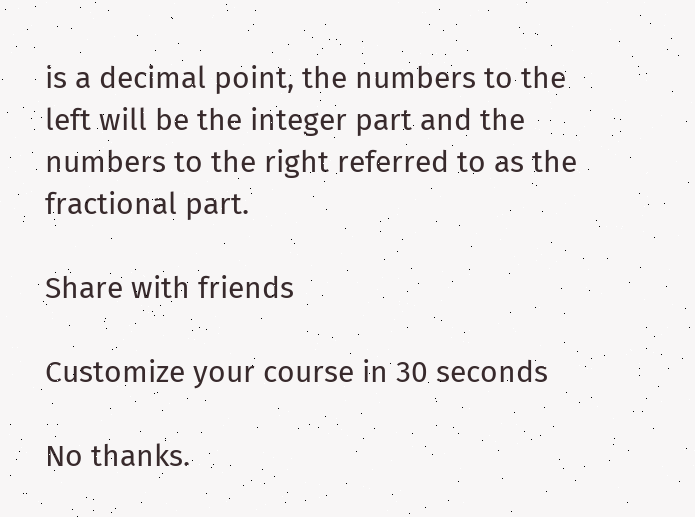is a decimal point, the numbers to the left will be the integer part and the numbers to the right referred to as the fractional part.

Share with friends

Customize your course in 30 seconds

No thanks.